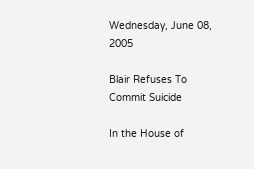Wednesday, June 08, 2005

Blair Refuses To Commit Suicide

In the House of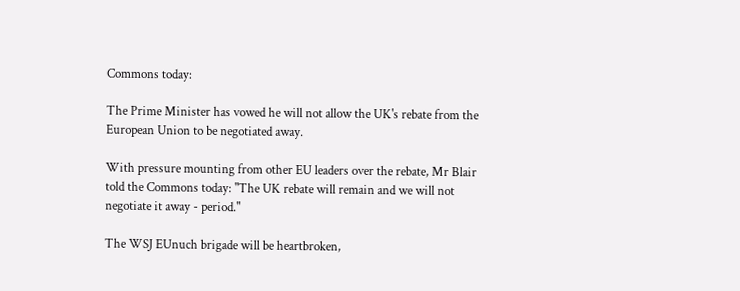Commons today:

The Prime Minister has vowed he will not allow the UK's rebate from the European Union to be negotiated away.

With pressure mounting from other EU leaders over the rebate, Mr Blair told the Commons today: "The UK rebate will remain and we will not negotiate it away - period."

The WSJ EUnuch brigade will be heartbroken,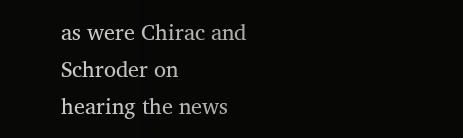as were Chirac and Schroder on hearing the news